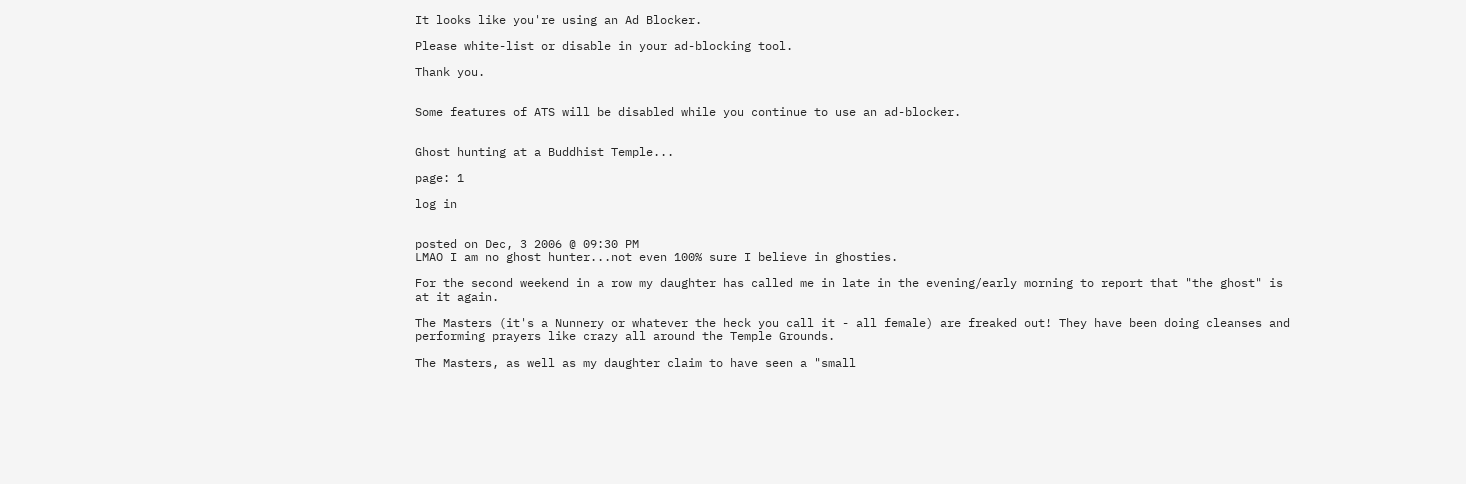It looks like you're using an Ad Blocker.

Please white-list or disable in your ad-blocking tool.

Thank you.


Some features of ATS will be disabled while you continue to use an ad-blocker.


Ghost hunting at a Buddhist Temple...

page: 1

log in


posted on Dec, 3 2006 @ 09:30 PM
LMAO I am no ghost hunter...not even 100% sure I believe in ghosties.

For the second weekend in a row my daughter has called me in late in the evening/early morning to report that "the ghost" is at it again.

The Masters (it's a Nunnery or whatever the heck you call it - all female) are freaked out! They have been doing cleanses and performing prayers like crazy all around the Temple Grounds.

The Masters, as well as my daughter claim to have seen a "small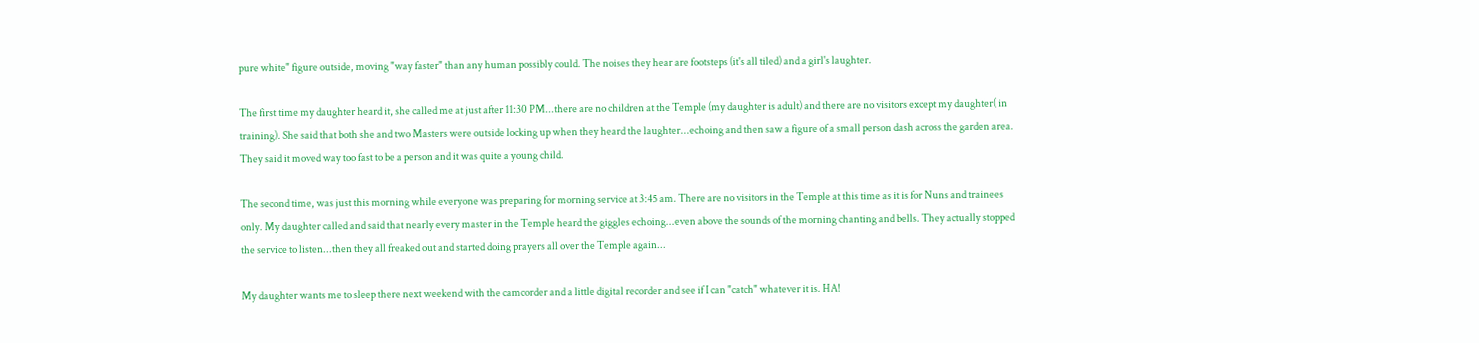pure white" figure outside, moving "way faster" than any human possibly could. The noises they hear are footsteps (it's all tiled) and a girl's laughter.

The first time my daughter heard it, she called me at just after 11:30 PM...there are no children at the Temple (my daughter is adult) and there are no visitors except my daughter( in training). She said that both she and two Masters were outside locking up when they heard the laughter...echoing and then saw a figure of a small person dash across the garden area. They said it moved way too fast to be a person and it was quite a young child.

The second time, was just this morning while everyone was preparing for morning service at 3:45 am. There are no visitors in the Temple at this time as it is for Nuns and trainees only. My daughter called and said that nearly every master in the Temple heard the giggles echoing...even above the sounds of the morning chanting and bells. They actually stopped the service to listen...then they all freaked out and started doing prayers all over the Temple again...

My daughter wants me to sleep there next weekend with the camcorder and a little digital recorder and see if I can "catch" whatever it is. HA!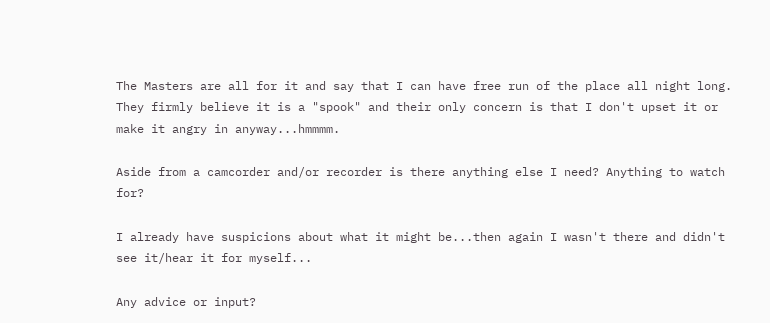The Masters are all for it and say that I can have free run of the place all night long. They firmly believe it is a "spook" and their only concern is that I don't upset it or make it angry in anyway...hmmmm.

Aside from a camcorder and/or recorder is there anything else I need? Anything to watch for?

I already have suspicions about what it might be...then again I wasn't there and didn't see it/hear it for myself...

Any advice or input?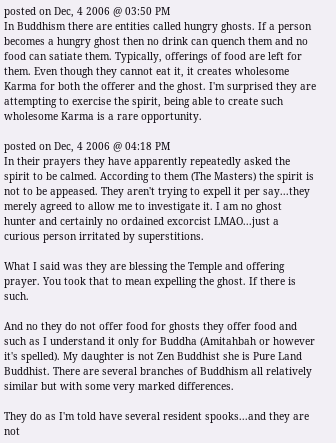posted on Dec, 4 2006 @ 03:50 PM
In Buddhism there are entities called hungry ghosts. If a person becomes a hungry ghost then no drink can quench them and no food can satiate them. Typically, offerings of food are left for them. Even though they cannot eat it, it creates wholesome Karma for both the offerer and the ghost. I'm surprised they are attempting to exercise the spirit, being able to create such wholesome Karma is a rare opportunity.

posted on Dec, 4 2006 @ 04:18 PM
In their prayers they have apparently repeatedly asked the spirit to be calmed. According to them (The Masters) the spirit is not to be appeased. They aren't trying to expell it per say...they merely agreed to allow me to investigate it. I am no ghost hunter and certainly no ordained excorcist LMAO...just a curious person irritated by superstitions.

What I said was they are blessing the Temple and offering prayer. You took that to mean expelling the ghost. If there is such.

And no they do not offer food for ghosts they offer food and such as I understand it only for Buddha (Amitahbah or however it's spelled). My daughter is not Zen Buddhist she is Pure Land Buddhist. There are several branches of Buddhism all relatively similar but with some very marked differences.

They do as I'm told have several resident spooks...and they are not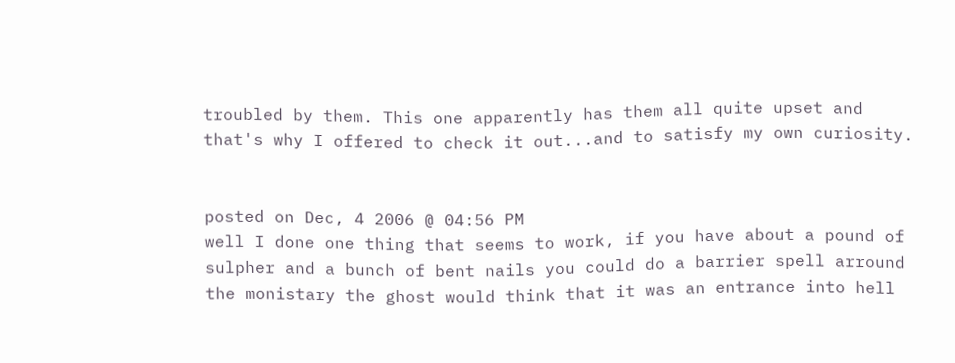troubled by them. This one apparently has them all quite upset and that's why I offered to check it out...and to satisfy my own curiosity.


posted on Dec, 4 2006 @ 04:56 PM
well I done one thing that seems to work, if you have about a pound of sulpher and a bunch of bent nails you could do a barrier spell arround the monistary the ghost would think that it was an entrance into hell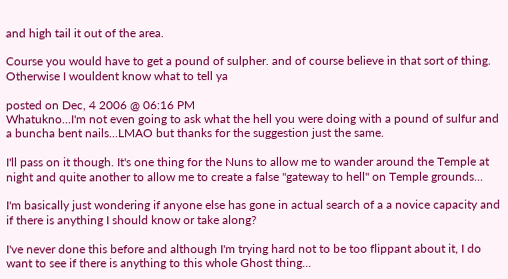and high tail it out of the area.

Course you would have to get a pound of sulpher. and of course believe in that sort of thing. Otherwise I wouldent know what to tell ya

posted on Dec, 4 2006 @ 06:16 PM
Whatukno...I'm not even going to ask what the hell you were doing with a pound of sulfur and a buncha bent nails...LMAO but thanks for the suggestion just the same.

I'll pass on it though. It's one thing for the Nuns to allow me to wander around the Temple at night and quite another to allow me to create a false "gateway to hell" on Temple grounds...

I'm basically just wondering if anyone else has gone in actual search of a a novice capacity and if there is anything I should know or take along?

I've never done this before and although I'm trying hard not to be too flippant about it, I do want to see if there is anything to this whole Ghost thing...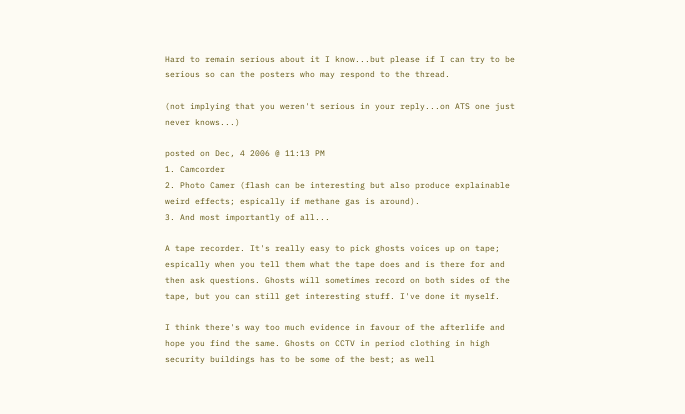Hard to remain serious about it I know...but please if I can try to be serious so can the posters who may respond to the thread.

(not implying that you weren't serious in your reply...on ATS one just never knows...)

posted on Dec, 4 2006 @ 11:13 PM
1. Camcorder
2. Photo Camer (flash can be interesting but also produce explainable weird effects; espically if methane gas is around).
3. And most importantly of all...

A tape recorder. It's really easy to pick ghosts voices up on tape; espically when you tell them what the tape does and is there for and then ask questions. Ghosts will sometimes record on both sides of the tape, but you can still get interesting stuff. I've done it myself.

I think there's way too much evidence in favour of the afterlife and hope you find the same. Ghosts on CCTV in period clothing in high security buildings has to be some of the best; as well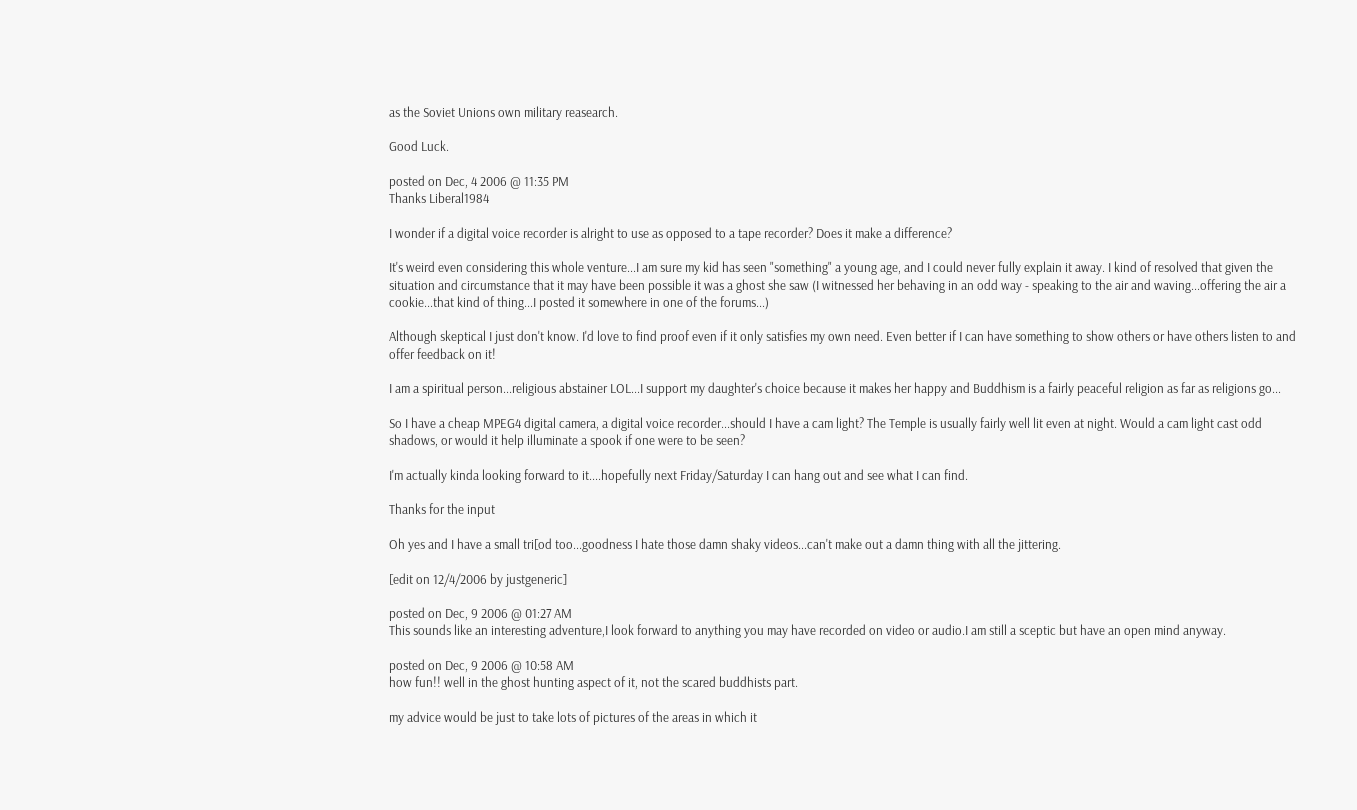as the Soviet Unions own military reasearch.

Good Luck.

posted on Dec, 4 2006 @ 11:35 PM
Thanks Liberal1984

I wonder if a digital voice recorder is alright to use as opposed to a tape recorder? Does it make a difference?

It's weird even considering this whole venture...I am sure my kid has seen "something" a young age, and I could never fully explain it away. I kind of resolved that given the situation and circumstance that it may have been possible it was a ghost she saw (I witnessed her behaving in an odd way - speaking to the air and waving...offering the air a cookie...that kind of thing...I posted it somewhere in one of the forums...)

Although skeptical I just don't know. I'd love to find proof even if it only satisfies my own need. Even better if I can have something to show others or have others listen to and offer feedback on it!

I am a spiritual person...religious abstainer LOL...I support my daughter's choice because it makes her happy and Buddhism is a fairly peaceful religion as far as religions go...

So I have a cheap MPEG4 digital camera, a digital voice recorder...should I have a cam light? The Temple is usually fairly well lit even at night. Would a cam light cast odd shadows, or would it help illuminate a spook if one were to be seen?

I'm actually kinda looking forward to it....hopefully next Friday/Saturday I can hang out and see what I can find.

Thanks for the input

Oh yes and I have a small tri[od too...goodness I hate those damn shaky videos...can't make out a damn thing with all the jittering.

[edit on 12/4/2006 by justgeneric]

posted on Dec, 9 2006 @ 01:27 AM
This sounds like an interesting adventure,I look forward to anything you may have recorded on video or audio.I am still a sceptic but have an open mind anyway.

posted on Dec, 9 2006 @ 10:58 AM
how fun!! well in the ghost hunting aspect of it, not the scared buddhists part.

my advice would be just to take lots of pictures of the areas in which it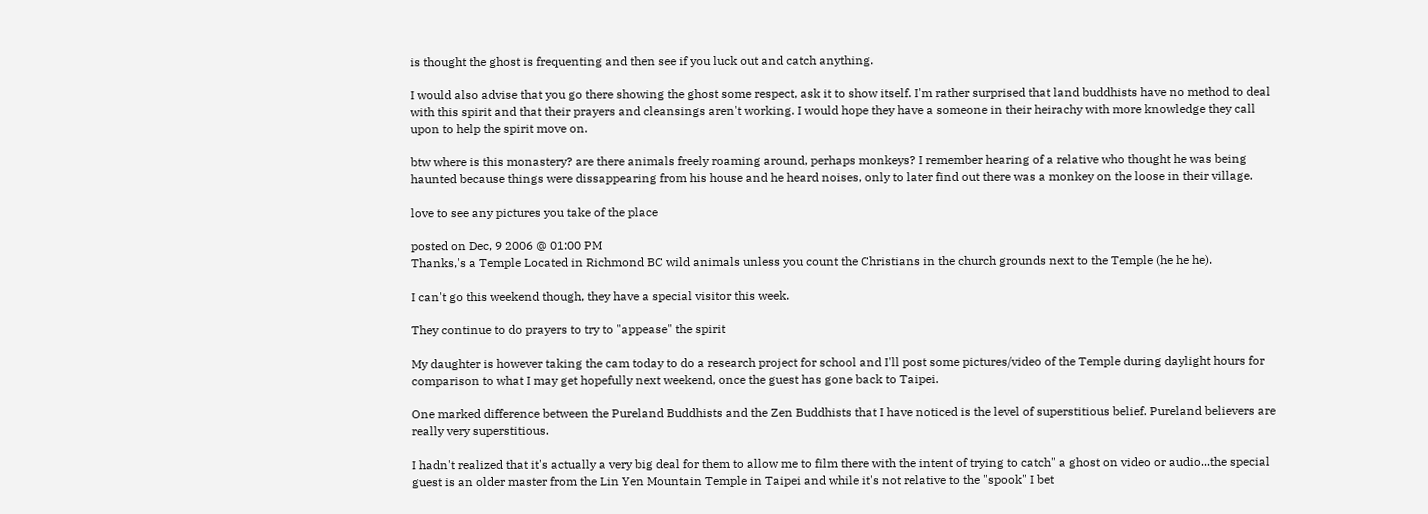is thought the ghost is frequenting and then see if you luck out and catch anything.

I would also advise that you go there showing the ghost some respect, ask it to show itself. I'm rather surprised that land buddhists have no method to deal with this spirit and that their prayers and cleansings aren't working. I would hope they have a someone in their heirachy with more knowledge they call upon to help the spirit move on.

btw where is this monastery? are there animals freely roaming around, perhaps monkeys? I remember hearing of a relative who thought he was being haunted because things were dissappearing from his house and he heard noises, only to later find out there was a monkey on the loose in their village.

love to see any pictures you take of the place

posted on Dec, 9 2006 @ 01:00 PM
Thanks,'s a Temple Located in Richmond BC wild animals unless you count the Christians in the church grounds next to the Temple (he he he).

I can't go this weekend though, they have a special visitor this week.

They continue to do prayers to try to "appease" the spirit

My daughter is however taking the cam today to do a research project for school and I'll post some pictures/video of the Temple during daylight hours for comparison to what I may get hopefully next weekend, once the guest has gone back to Taipei.

One marked difference between the Pureland Buddhists and the Zen Buddhists that I have noticed is the level of superstitious belief. Pureland believers are really very superstitious.

I hadn't realized that it's actually a very big deal for them to allow me to film there with the intent of trying to catch" a ghost on video or audio...the special guest is an older master from the Lin Yen Mountain Temple in Taipei and while it's not relative to the "spook" I bet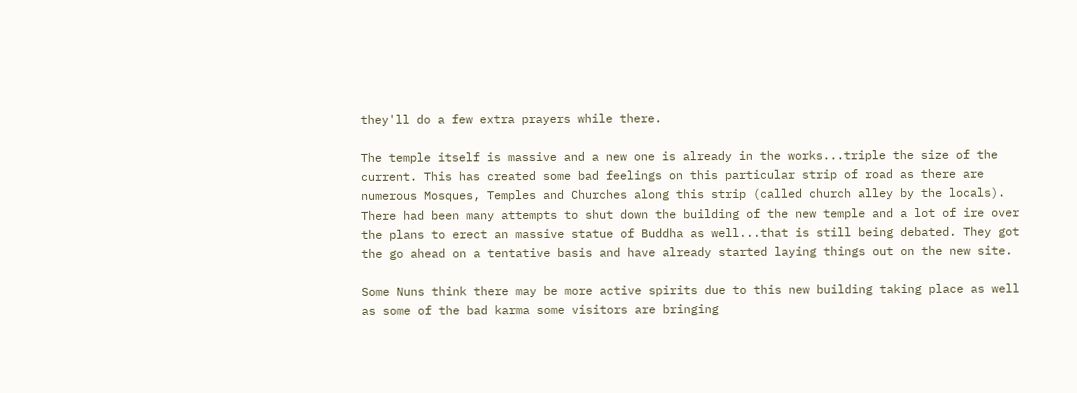they'll do a few extra prayers while there.

The temple itself is massive and a new one is already in the works...triple the size of the current. This has created some bad feelings on this particular strip of road as there are numerous Mosques, Temples and Churches along this strip (called church alley by the locals). There had been many attempts to shut down the building of the new temple and a lot of ire over the plans to erect an massive statue of Buddha as well...that is still being debated. They got the go ahead on a tentative basis and have already started laying things out on the new site.

Some Nuns think there may be more active spirits due to this new building taking place as well as some of the bad karma some visitors are bringing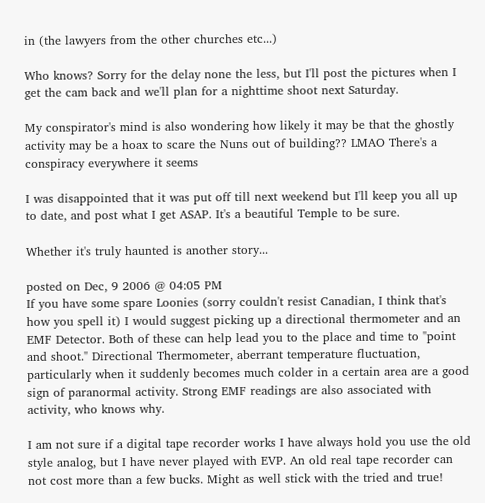in (the lawyers from the other churches etc...)

Who knows? Sorry for the delay none the less, but I'll post the pictures when I get the cam back and we'll plan for a nighttime shoot next Saturday.

My conspirator's mind is also wondering how likely it may be that the ghostly activity may be a hoax to scare the Nuns out of building?? LMAO There's a conspiracy everywhere it seems

I was disappointed that it was put off till next weekend but I'll keep you all up to date, and post what I get ASAP. It's a beautiful Temple to be sure.

Whether it's truly haunted is another story...

posted on Dec, 9 2006 @ 04:05 PM
If you have some spare Loonies (sorry couldn't resist Canadian, I think that's how you spell it) I would suggest picking up a directional thermometer and an EMF Detector. Both of these can help lead you to the place and time to "point and shoot." Directional Thermometer, aberrant temperature fluctuation, particularly when it suddenly becomes much colder in a certain area are a good sign of paranormal activity. Strong EMF readings are also associated with activity, who knows why.

I am not sure if a digital tape recorder works I have always hold you use the old style analog, but I have never played with EVP. An old real tape recorder can not cost more than a few bucks. Might as well stick with the tried and true!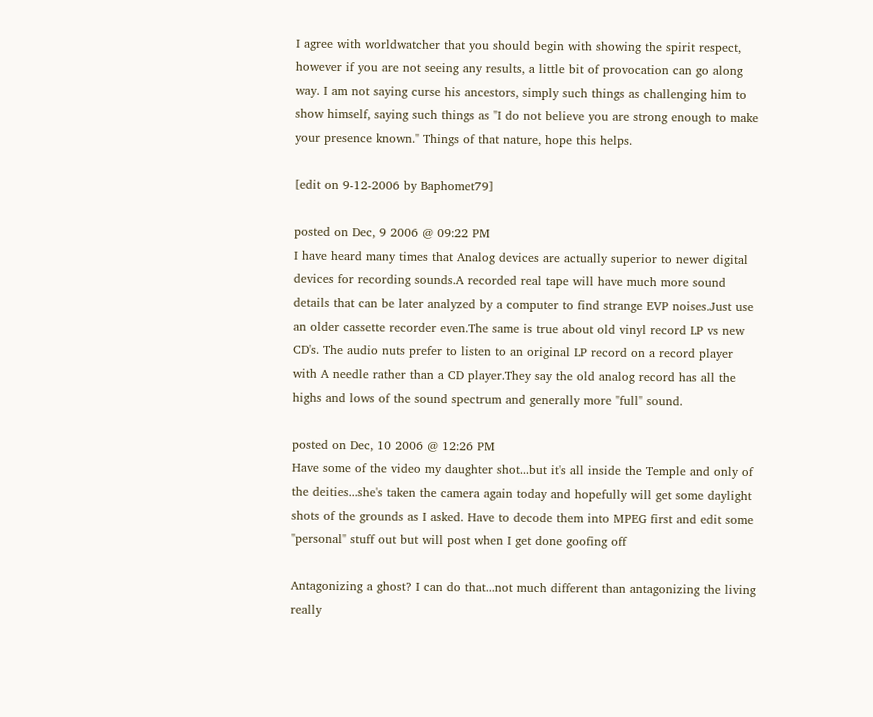I agree with worldwatcher that you should begin with showing the spirit respect, however if you are not seeing any results, a little bit of provocation can go along way. I am not saying curse his ancestors, simply such things as challenging him to show himself, saying such things as "I do not believe you are strong enough to make your presence known." Things of that nature, hope this helps.

[edit on 9-12-2006 by Baphomet79]

posted on Dec, 9 2006 @ 09:22 PM
I have heard many times that Analog devices are actually superior to newer digital devices for recording sounds.A recorded real tape will have much more sound details that can be later analyzed by a computer to find strange EVP noises.Just use an older cassette recorder even.The same is true about old vinyl record LP vs new CD's. The audio nuts prefer to listen to an original LP record on a record player with A needle rather than a CD player.They say the old analog record has all the highs and lows of the sound spectrum and generally more "full" sound.

posted on Dec, 10 2006 @ 12:26 PM
Have some of the video my daughter shot...but it's all inside the Temple and only of the deities...she's taken the camera again today and hopefully will get some daylight shots of the grounds as I asked. Have to decode them into MPEG first and edit some "personal" stuff out but will post when I get done goofing off

Antagonizing a ghost? I can do that...not much different than antagonizing the living really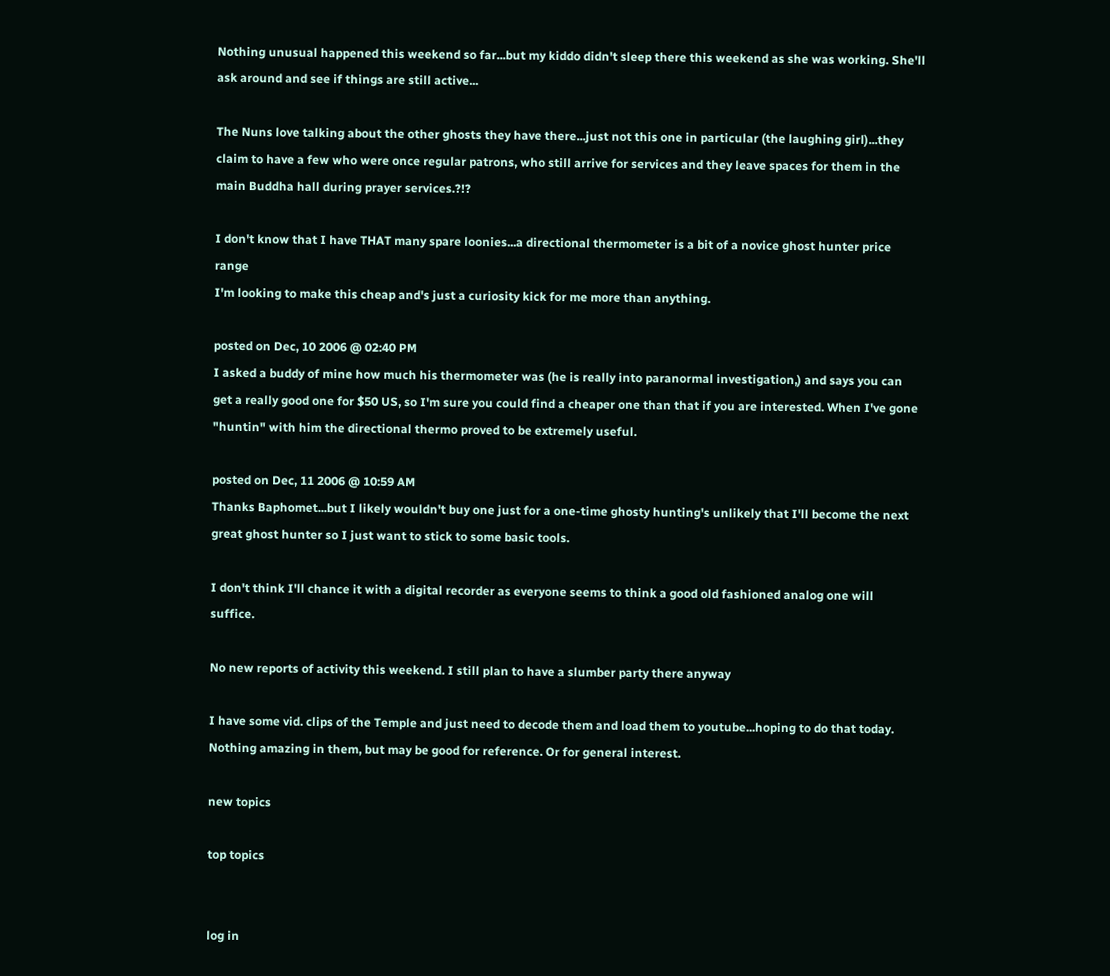Nothing unusual happened this weekend so far...but my kiddo didn't sleep there this weekend as she was working. She'll ask around and see if things are still active...

The Nuns love talking about the other ghosts they have there...just not this one in particular (the laughing girl)...they claim to have a few who were once regular patrons, who still arrive for services and they leave spaces for them in the main Buddha hall during prayer services.?!?

I don't know that I have THAT many spare loonies...a directional thermometer is a bit of a novice ghost hunter price range
I'm looking to make this cheap and's just a curiosity kick for me more than anything.

posted on Dec, 10 2006 @ 02:40 PM
I asked a buddy of mine how much his thermometer was (he is really into paranormal investigation,) and says you can get a really good one for $50 US, so I'm sure you could find a cheaper one than that if you are interested. When I've gone "huntin" with him the directional thermo proved to be extremely useful.

posted on Dec, 11 2006 @ 10:59 AM
Thanks Baphomet...but I likely wouldn't buy one just for a one-time ghosty hunting's unlikely that I'll become the next great ghost hunter so I just want to stick to some basic tools.

I don't think I'll chance it with a digital recorder as everyone seems to think a good old fashioned analog one will suffice.

No new reports of activity this weekend. I still plan to have a slumber party there anyway

I have some vid. clips of the Temple and just need to decode them and load them to youtube...hoping to do that today. Nothing amazing in them, but may be good for reference. Or for general interest.

new topics

top topics


log in